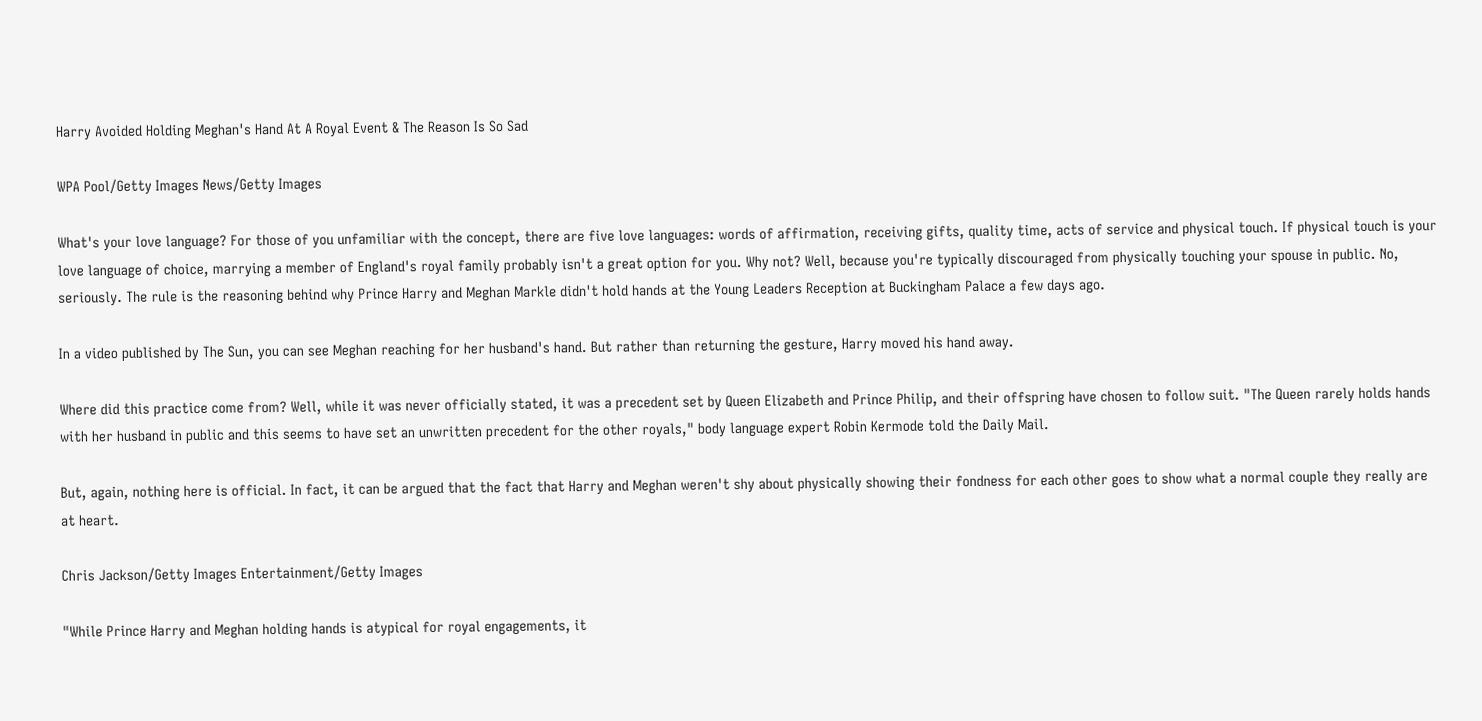Harry Avoided Holding Meghan's Hand At A Royal Event & The Reason Is So Sad

WPA Pool/Getty Images News/Getty Images

What's your love language? For those of you unfamiliar with the concept, there are five love languages: words of affirmation, receiving gifts, quality time, acts of service and physical touch. If physical touch is your love language of choice, marrying a member of England's royal family probably isn't a great option for you. Why not? Well, because you're typically discouraged from physically touching your spouse in public. No, seriously. The rule is the reasoning behind why Prince Harry and Meghan Markle didn't hold hands at the Young Leaders Reception at Buckingham Palace a few days ago.

In a video published by The Sun, you can see Meghan reaching for her husband's hand. But rather than returning the gesture, Harry moved his hand away.

Where did this practice come from? Well, while it was never officially stated, it was a precedent set by Queen Elizabeth and Prince Philip, and their offspring have chosen to follow suit. "The Queen rarely holds hands with her husband in public and this seems to have set an unwritten precedent for the other royals," body language expert Robin Kermode told the Daily Mail.

But, again, nothing here is official. In fact, it can be argued that the fact that Harry and Meghan weren't shy about physically showing their fondness for each other goes to show what a normal couple they really are at heart.

Chris Jackson/Getty Images Entertainment/Getty Images

"While Prince Harry and Meghan holding hands is atypical for royal engagements, it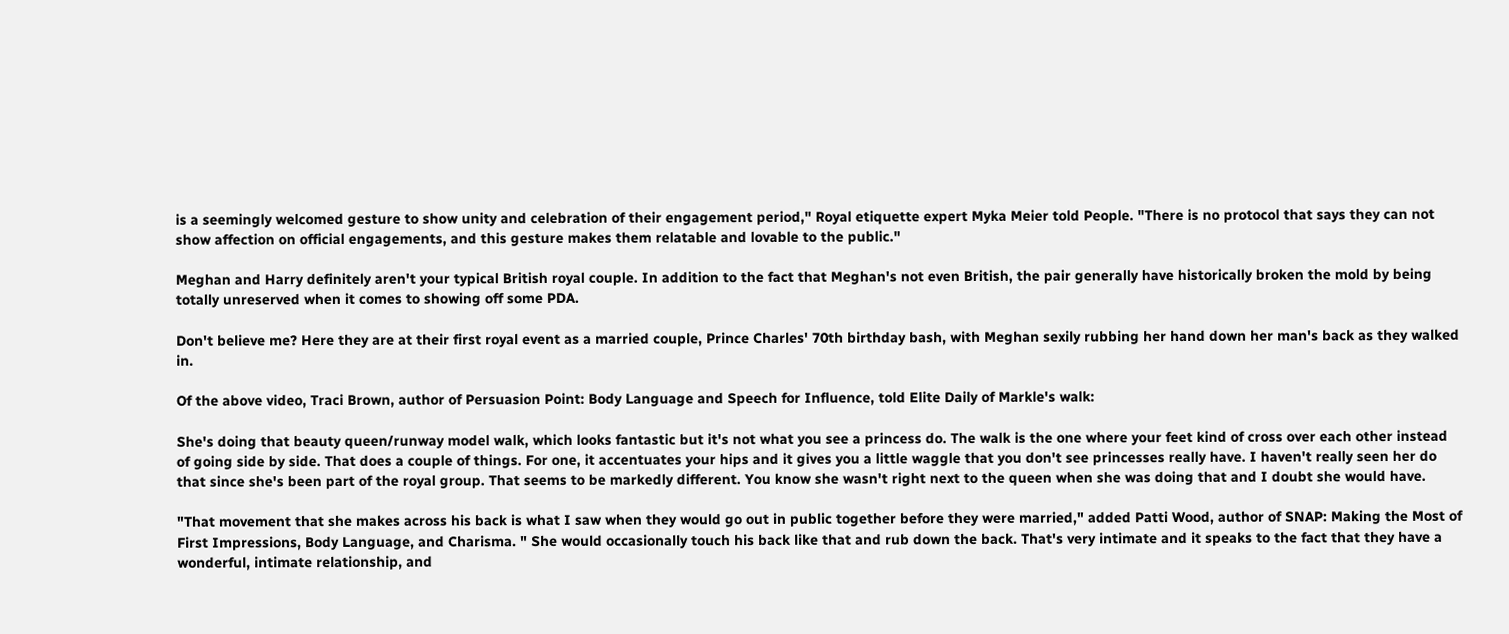is a seemingly welcomed gesture to show unity and celebration of their engagement period," Royal etiquette expert Myka Meier told People. "There is no protocol that says they can not show affection on official engagements, and this gesture makes them relatable and lovable to the public."

Meghan and Harry definitely aren't your typical British royal couple. In addition to the fact that Meghan's not even British, the pair generally have historically broken the mold by being totally unreserved when it comes to showing off some PDA.

Don't believe me? Here they are at their first royal event as a married couple, Prince Charles' 70th birthday bash, with Meghan sexily rubbing her hand down her man's back as they walked in.

Of the above video, Traci Brown, author of Persuasion Point: Body Language and Speech for Influence, told Elite Daily of Markle's walk:

She's doing that beauty queen/runway model walk, which looks fantastic but it's not what you see a princess do. The walk is the one where your feet kind of cross over each other instead of going side by side. That does a couple of things. For one, it accentuates your hips and it gives you a little waggle that you don't see princesses really have. I haven't really seen her do that since she's been part of the royal group. That seems to be markedly different. You know she wasn't right next to the queen when she was doing that and I doubt she would have.

"That movement that she makes across his back is what I saw when they would go out in public together before they were married," added Patti Wood, author of SNAP: Making the Most of First Impressions, Body Language, and Charisma. " She would occasionally touch his back like that and rub down the back. That's very intimate and it speaks to the fact that they have a wonderful, intimate relationship, and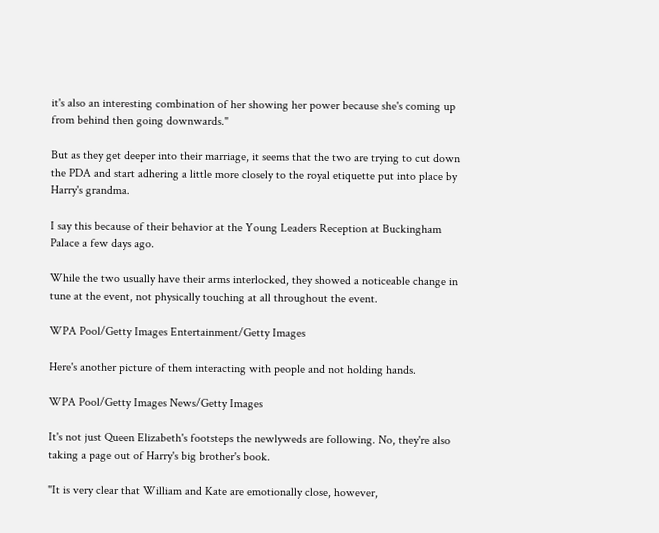it's also an interesting combination of her showing her power because she's coming up from behind then going downwards."

But as they get deeper into their marriage, it seems that the two are trying to cut down the PDA and start adhering a little more closely to the royal etiquette put into place by Harry's grandma.

I say this because of their behavior at the Young Leaders Reception at Buckingham Palace a few days ago.

While the two usually have their arms interlocked, they showed a noticeable change in tune at the event, not physically touching at all throughout the event.

WPA Pool/Getty Images Entertainment/Getty Images

Here's another picture of them interacting with people and not holding hands.

WPA Pool/Getty Images News/Getty Images

It's not just Queen Elizabeth's footsteps the newlyweds are following. No, they're also taking a page out of Harry's big brother's book.

"It is very clear that William and Kate are emotionally close, however,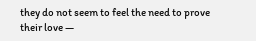they do not seem to feel the need to prove their love —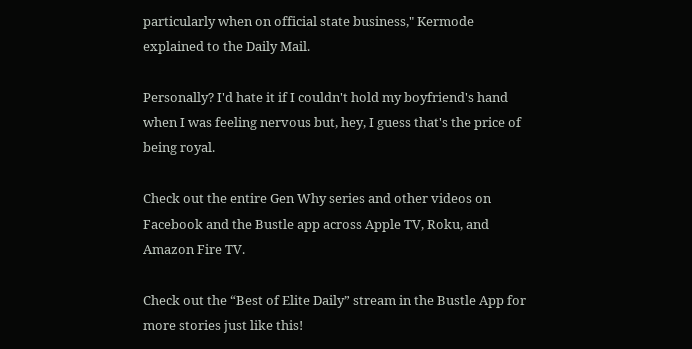particularly when on official state business," Kermode explained to the Daily Mail.

Personally? I'd hate it if I couldn't hold my boyfriend's hand when I was feeling nervous but, hey, I guess that's the price of being royal.

Check out the entire Gen Why series and other videos on Facebook and the Bustle app across Apple TV, Roku, and Amazon Fire TV.

Check out the “Best of Elite Daily” stream in the Bustle App for more stories just like this!